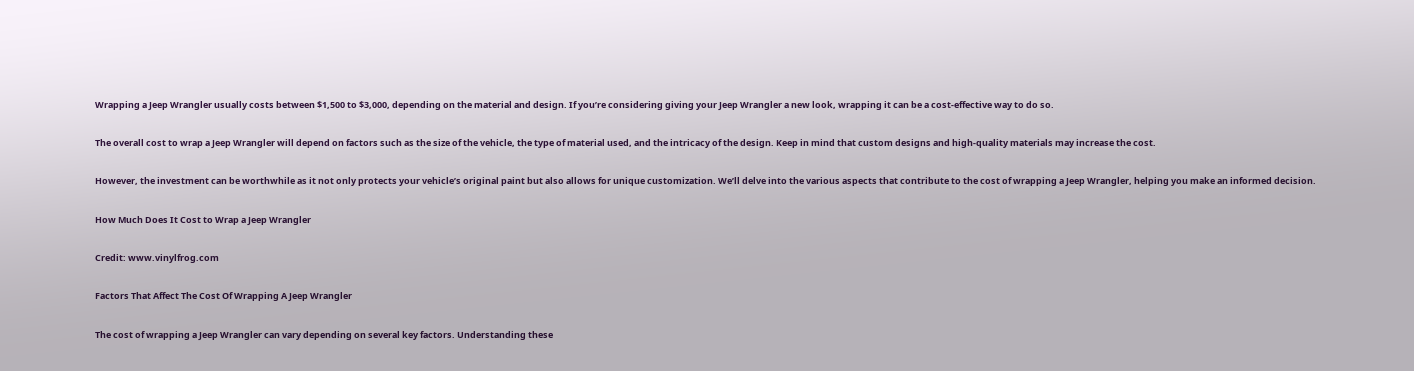Wrapping a Jeep Wrangler usually costs between $1,500 to $3,000, depending on the material and design. If you’re considering giving your Jeep Wrangler a new look, wrapping it can be a cost-effective way to do so.

The overall cost to wrap a Jeep Wrangler will depend on factors such as the size of the vehicle, the type of material used, and the intricacy of the design. Keep in mind that custom designs and high-quality materials may increase the cost.

However, the investment can be worthwhile as it not only protects your vehicle’s original paint but also allows for unique customization. We’ll delve into the various aspects that contribute to the cost of wrapping a Jeep Wrangler, helping you make an informed decision.

How Much Does It Cost to Wrap a Jeep Wrangler

Credit: www.vinylfrog.com

Factors That Affect The Cost Of Wrapping A Jeep Wrangler

The cost of wrapping a Jeep Wrangler can vary depending on several key factors. Understanding these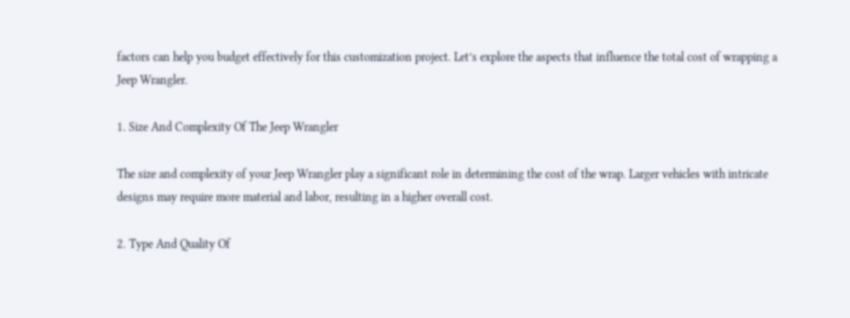factors can help you budget effectively for this customization project. Let’s explore the aspects that influence the total cost of wrapping a Jeep Wrangler.

1. Size And Complexity Of The Jeep Wrangler

The size and complexity of your Jeep Wrangler play a significant role in determining the cost of the wrap. Larger vehicles with intricate designs may require more material and labor, resulting in a higher overall cost.

2. Type And Quality Of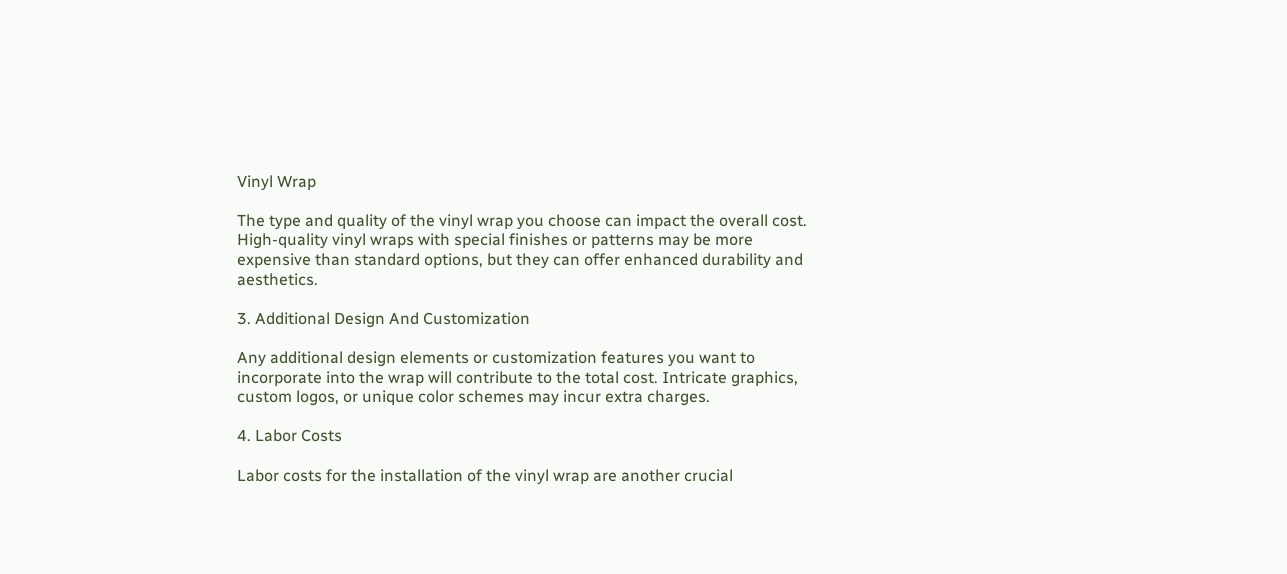Vinyl Wrap

The type and quality of the vinyl wrap you choose can impact the overall cost. High-quality vinyl wraps with special finishes or patterns may be more expensive than standard options, but they can offer enhanced durability and aesthetics.

3. Additional Design And Customization

Any additional design elements or customization features you want to incorporate into the wrap will contribute to the total cost. Intricate graphics, custom logos, or unique color schemes may incur extra charges.

4. Labor Costs

Labor costs for the installation of the vinyl wrap are another crucial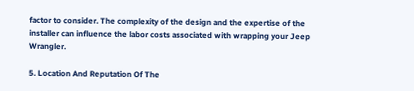factor to consider. The complexity of the design and the expertise of the installer can influence the labor costs associated with wrapping your Jeep Wrangler.

5. Location And Reputation Of The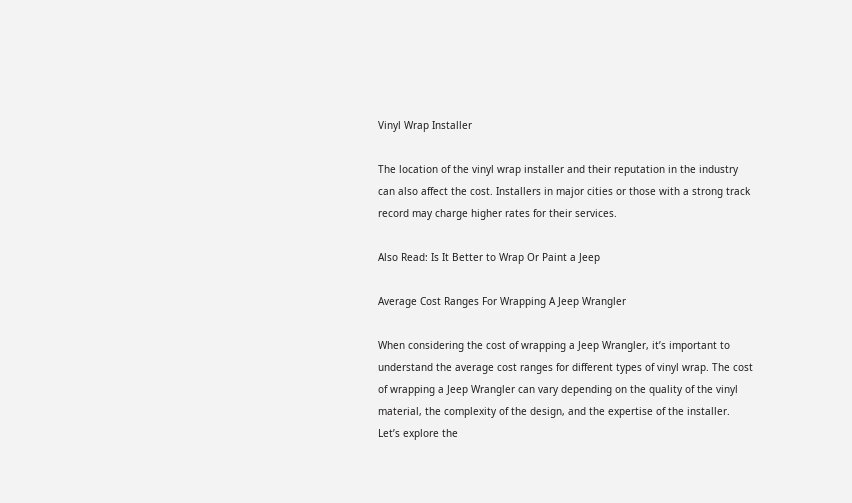Vinyl Wrap Installer

The location of the vinyl wrap installer and their reputation in the industry can also affect the cost. Installers in major cities or those with a strong track record may charge higher rates for their services.

Also Read: Is It Better to Wrap Or Paint a Jeep

Average Cost Ranges For Wrapping A Jeep Wrangler

When considering the cost of wrapping a Jeep Wrangler, it’s important to understand the average cost ranges for different types of vinyl wrap. The cost of wrapping a Jeep Wrangler can vary depending on the quality of the vinyl material, the complexity of the design, and the expertise of the installer. Let’s explore the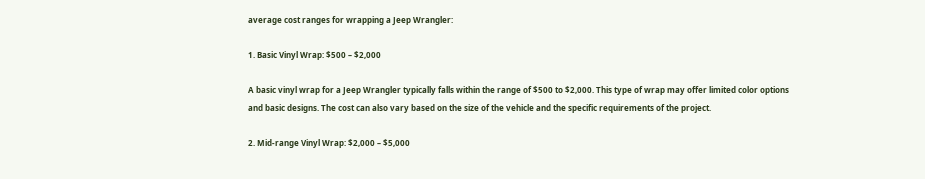average cost ranges for wrapping a Jeep Wrangler:

1. Basic Vinyl Wrap: $500 – $2,000

A basic vinyl wrap for a Jeep Wrangler typically falls within the range of $500 to $2,000. This type of wrap may offer limited color options and basic designs. The cost can also vary based on the size of the vehicle and the specific requirements of the project.

2. Mid-range Vinyl Wrap: $2,000 – $5,000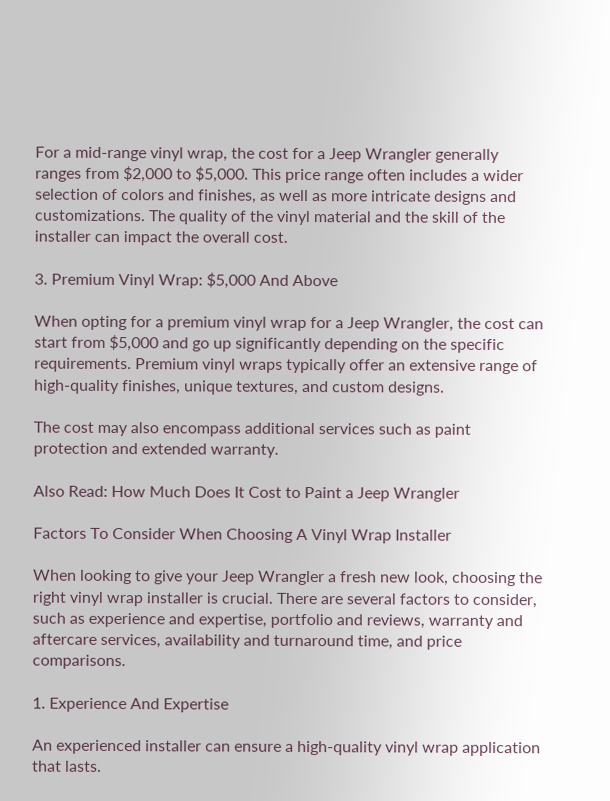For a mid-range vinyl wrap, the cost for a Jeep Wrangler generally ranges from $2,000 to $5,000. This price range often includes a wider selection of colors and finishes, as well as more intricate designs and customizations. The quality of the vinyl material and the skill of the installer can impact the overall cost.

3. Premium Vinyl Wrap: $5,000 And Above

When opting for a premium vinyl wrap for a Jeep Wrangler, the cost can start from $5,000 and go up significantly depending on the specific requirements. Premium vinyl wraps typically offer an extensive range of high-quality finishes, unique textures, and custom designs.

The cost may also encompass additional services such as paint protection and extended warranty.

Also Read: How Much Does It Cost to Paint a Jeep Wrangler

Factors To Consider When Choosing A Vinyl Wrap Installer

When looking to give your Jeep Wrangler a fresh new look, choosing the right vinyl wrap installer is crucial. There are several factors to consider, such as experience and expertise, portfolio and reviews, warranty and aftercare services, availability and turnaround time, and price comparisons.

1. Experience And Expertise

An experienced installer can ensure a high-quality vinyl wrap application that lasts.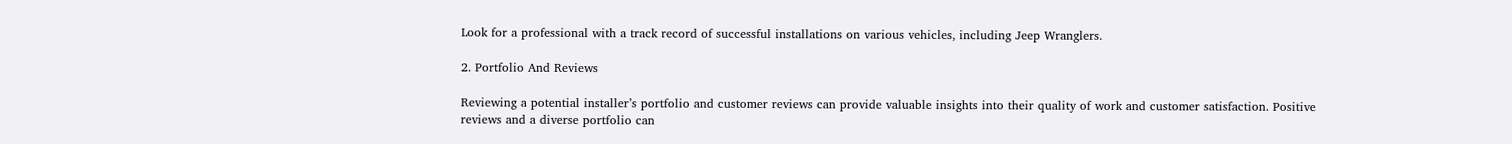Look for a professional with a track record of successful installations on various vehicles, including Jeep Wranglers.

2. Portfolio And Reviews

Reviewing a potential installer’s portfolio and customer reviews can provide valuable insights into their quality of work and customer satisfaction. Positive reviews and a diverse portfolio can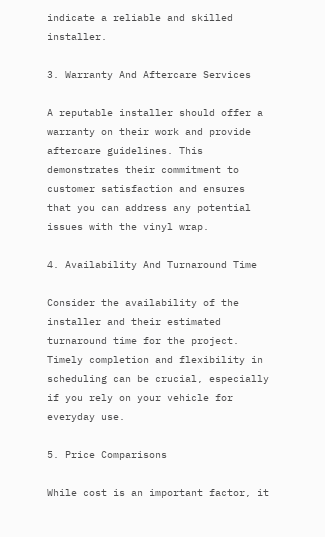indicate a reliable and skilled installer.

3. Warranty And Aftercare Services

A reputable installer should offer a warranty on their work and provide aftercare guidelines. This demonstrates their commitment to customer satisfaction and ensures that you can address any potential issues with the vinyl wrap.

4. Availability And Turnaround Time

Consider the availability of the installer and their estimated turnaround time for the project. Timely completion and flexibility in scheduling can be crucial, especially if you rely on your vehicle for everyday use.

5. Price Comparisons

While cost is an important factor, it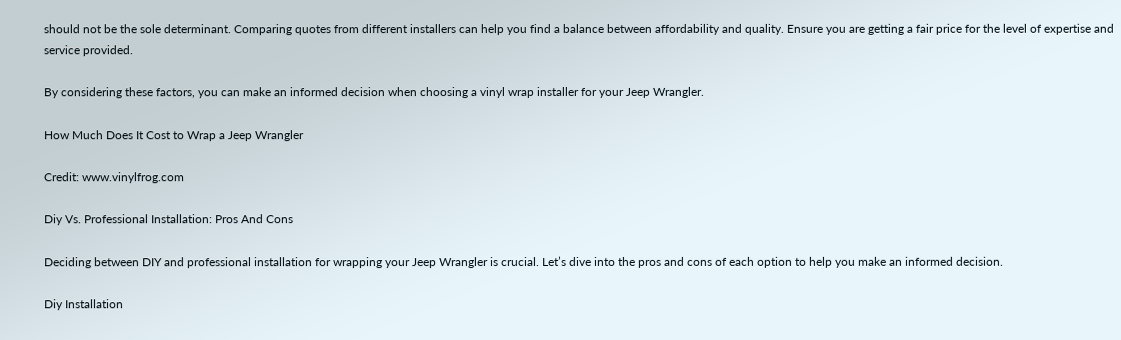should not be the sole determinant. Comparing quotes from different installers can help you find a balance between affordability and quality. Ensure you are getting a fair price for the level of expertise and service provided.

By considering these factors, you can make an informed decision when choosing a vinyl wrap installer for your Jeep Wrangler.

How Much Does It Cost to Wrap a Jeep Wrangler

Credit: www.vinylfrog.com

Diy Vs. Professional Installation: Pros And Cons

Deciding between DIY and professional installation for wrapping your Jeep Wrangler is crucial. Let’s dive into the pros and cons of each option to help you make an informed decision.

Diy Installation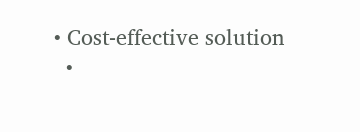• Cost-effective solution
  •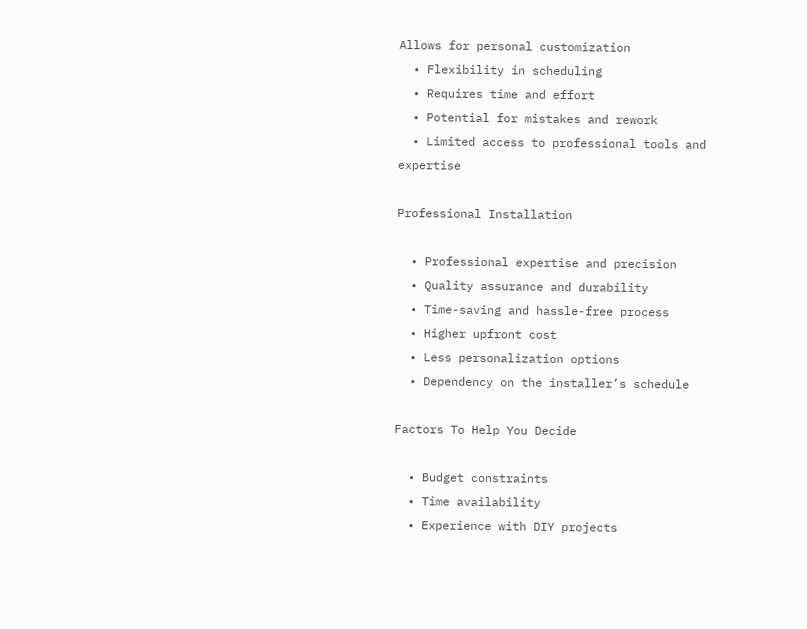Allows for personal customization
  • Flexibility in scheduling
  • Requires time and effort
  • Potential for mistakes and rework
  • Limited access to professional tools and expertise

Professional Installation

  • Professional expertise and precision
  • Quality assurance and durability
  • Time-saving and hassle-free process
  • Higher upfront cost
  • Less personalization options
  • Dependency on the installer’s schedule

Factors To Help You Decide

  • Budget constraints
  • Time availability
  • Experience with DIY projects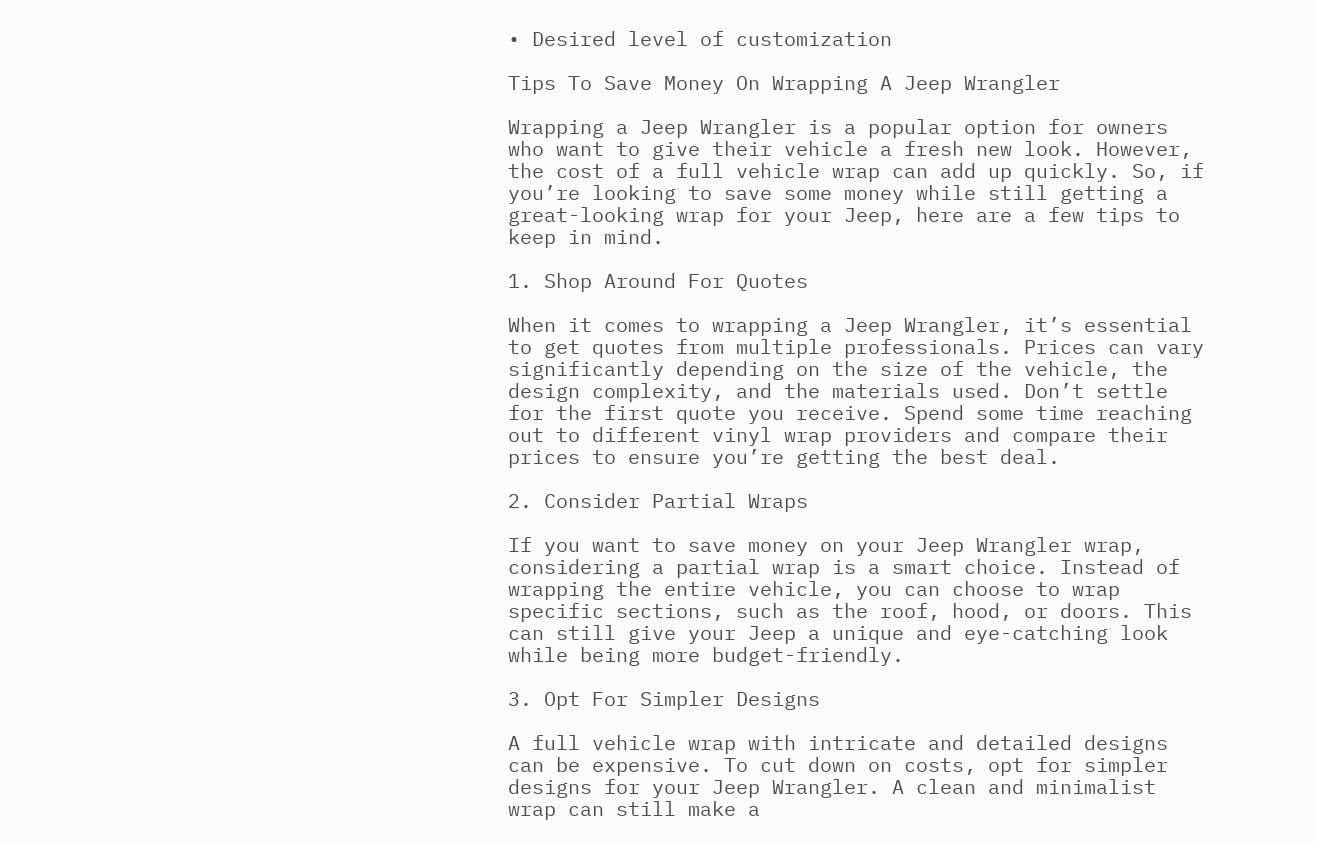• Desired level of customization

Tips To Save Money On Wrapping A Jeep Wrangler

Wrapping a Jeep Wrangler is a popular option for owners who want to give their vehicle a fresh new look. However, the cost of a full vehicle wrap can add up quickly. So, if you’re looking to save some money while still getting a great-looking wrap for your Jeep, here are a few tips to keep in mind.

1. Shop Around For Quotes

When it comes to wrapping a Jeep Wrangler, it’s essential to get quotes from multiple professionals. Prices can vary significantly depending on the size of the vehicle, the design complexity, and the materials used. Don’t settle for the first quote you receive. Spend some time reaching out to different vinyl wrap providers and compare their prices to ensure you’re getting the best deal.

2. Consider Partial Wraps

If you want to save money on your Jeep Wrangler wrap, considering a partial wrap is a smart choice. Instead of wrapping the entire vehicle, you can choose to wrap specific sections, such as the roof, hood, or doors. This can still give your Jeep a unique and eye-catching look while being more budget-friendly.

3. Opt For Simpler Designs

A full vehicle wrap with intricate and detailed designs can be expensive. To cut down on costs, opt for simpler designs for your Jeep Wrangler. A clean and minimalist wrap can still make a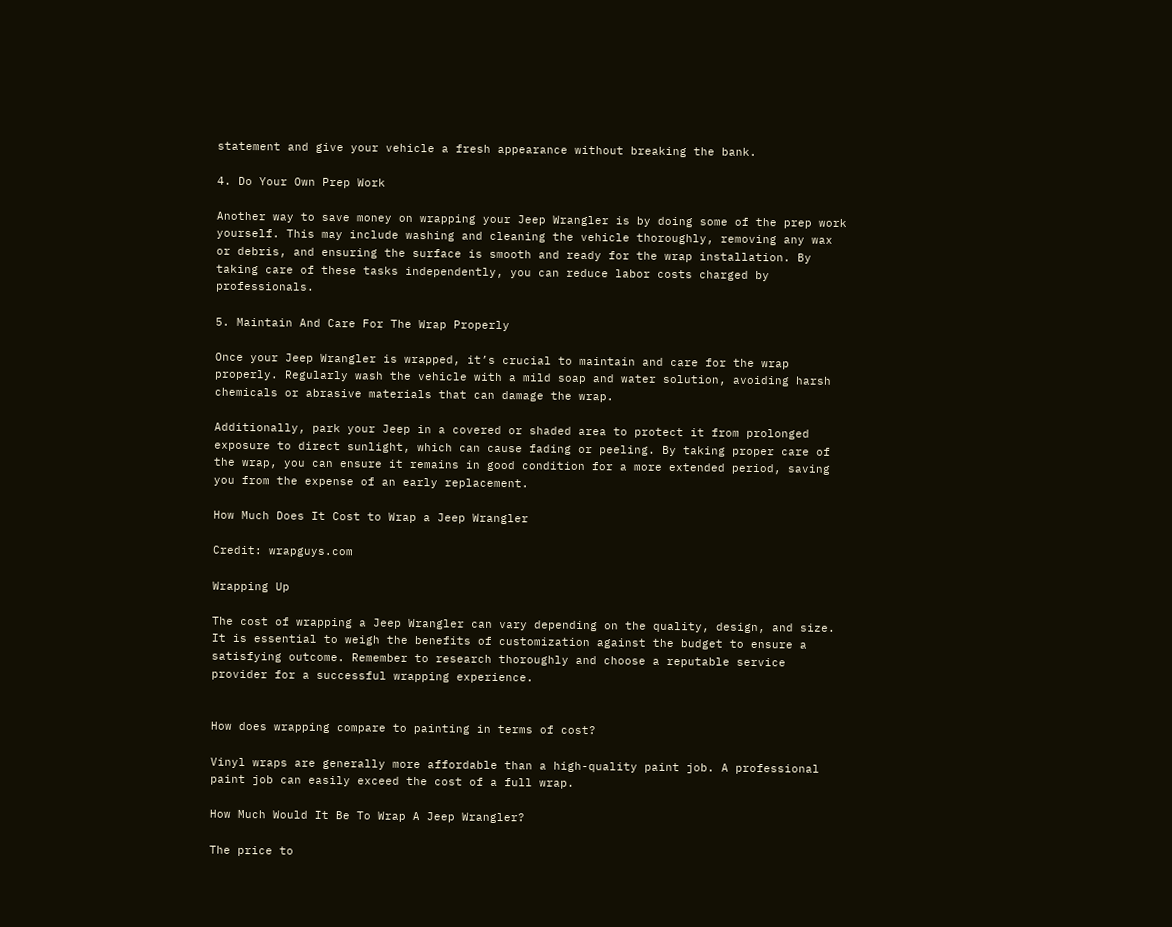statement and give your vehicle a fresh appearance without breaking the bank.

4. Do Your Own Prep Work

Another way to save money on wrapping your Jeep Wrangler is by doing some of the prep work yourself. This may include washing and cleaning the vehicle thoroughly, removing any wax or debris, and ensuring the surface is smooth and ready for the wrap installation. By taking care of these tasks independently, you can reduce labor costs charged by professionals.

5. Maintain And Care For The Wrap Properly

Once your Jeep Wrangler is wrapped, it’s crucial to maintain and care for the wrap properly. Regularly wash the vehicle with a mild soap and water solution, avoiding harsh chemicals or abrasive materials that can damage the wrap.

Additionally, park your Jeep in a covered or shaded area to protect it from prolonged exposure to direct sunlight, which can cause fading or peeling. By taking proper care of the wrap, you can ensure it remains in good condition for a more extended period, saving you from the expense of an early replacement.

How Much Does It Cost to Wrap a Jeep Wrangler

Credit: wrapguys.com

Wrapping Up

The cost of wrapping a Jeep Wrangler can vary depending on the quality, design, and size. It is essential to weigh the benefits of customization against the budget to ensure a satisfying outcome. Remember to research thoroughly and choose a reputable service provider for a successful wrapping experience.


How does wrapping compare to painting in terms of cost?

Vinyl wraps are generally more affordable than a high-quality paint job. A professional paint job can easily exceed the cost of a full wrap.

How Much Would It Be To Wrap A Jeep Wrangler?

The price to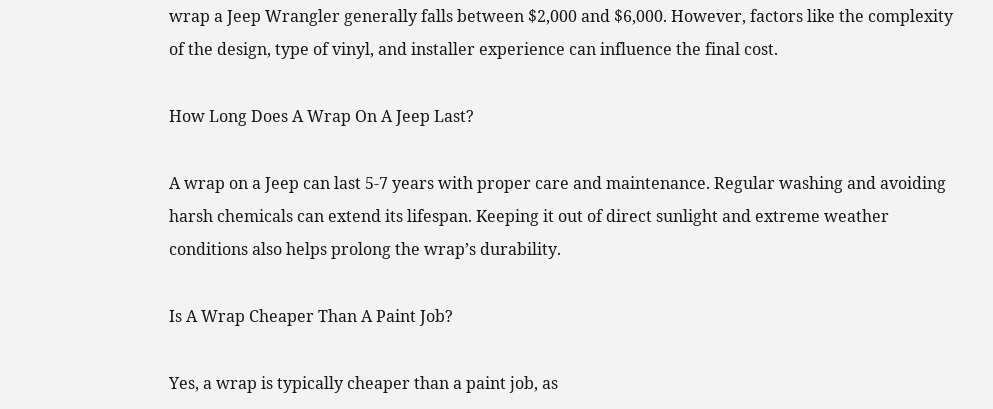wrap a Jeep Wrangler generally falls between $2,000 and $6,000. However, factors like the complexity of the design, type of vinyl, and installer experience can influence the final cost.

How Long Does A Wrap On A Jeep Last?

A wrap on a Jeep can last 5-7 years with proper care and maintenance. Regular washing and avoiding harsh chemicals can extend its lifespan. Keeping it out of direct sunlight and extreme weather conditions also helps prolong the wrap’s durability.

Is A Wrap Cheaper Than A Paint Job?

Yes, a wrap is typically cheaper than a paint job, as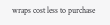wraps cost less to purchase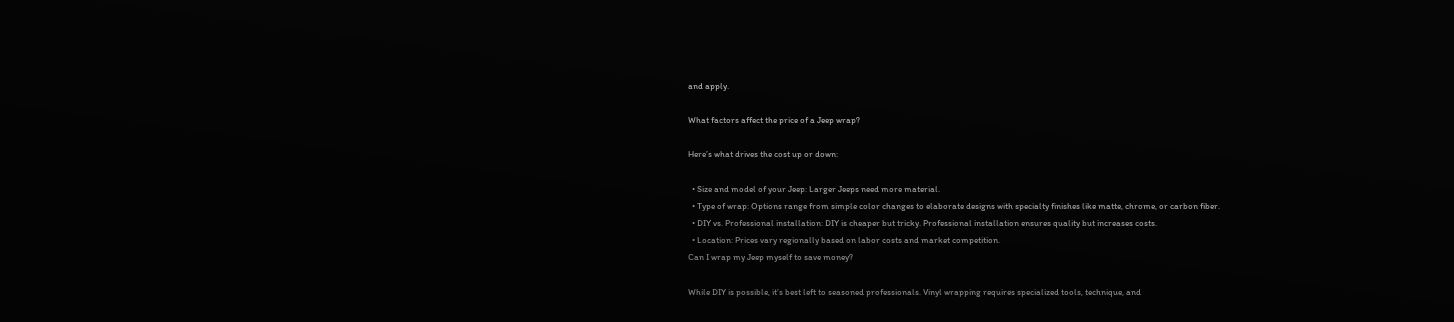and apply.

What factors affect the price of a Jeep wrap?

Here’s what drives the cost up or down:

  • Size and model of your Jeep: Larger Jeeps need more material.
  • Type of wrap: Options range from simple color changes to elaborate designs with specialty finishes like matte, chrome, or carbon fiber.
  • DIY vs. Professional installation: DIY is cheaper but tricky. Professional installation ensures quality but increases costs.
  • Location: Prices vary regionally based on labor costs and market competition.
Can I wrap my Jeep myself to save money?

While DIY is possible, it’s best left to seasoned professionals. Vinyl wrapping requires specialized tools, technique, and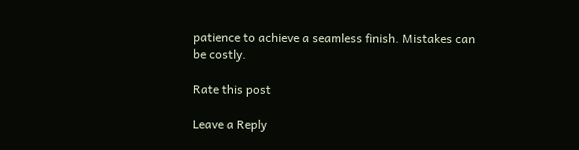patience to achieve a seamless finish. Mistakes can be costly.

Rate this post

Leave a Reply